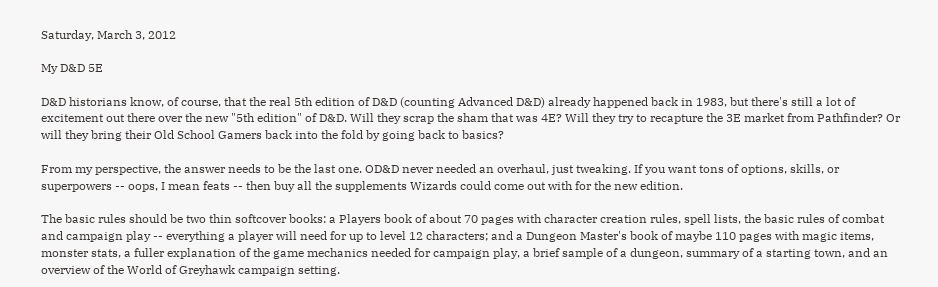Saturday, March 3, 2012

My D&D 5E

D&D historians know, of course, that the real 5th edition of D&D (counting Advanced D&D) already happened back in 1983, but there's still a lot of excitement out there over the new "5th edition" of D&D. Will they scrap the sham that was 4E? Will they try to recapture the 3E market from Pathfinder? Or will they bring their Old School Gamers back into the fold by going back to basics?

From my perspective, the answer needs to be the last one. OD&D never needed an overhaul, just tweaking. If you want tons of options, skills, or superpowers -- oops, I mean feats -- then buy all the supplements Wizards could come out with for the new edition.

The basic rules should be two thin softcover books: a Players book of about 70 pages with character creation rules, spell lists, the basic rules of combat and campaign play -- everything a player will need for up to level 12 characters; and a Dungeon Master's book of maybe 110 pages with magic items, monster stats, a fuller explanation of the game mechanics needed for campaign play, a brief sample of a dungeon, summary of a starting town, and an overview of the World of Greyhawk campaign setting.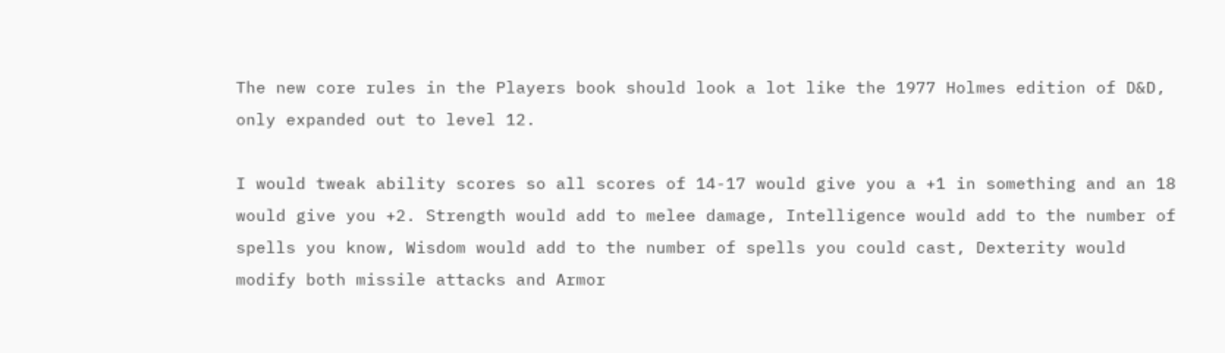The new core rules in the Players book should look a lot like the 1977 Holmes edition of D&D, only expanded out to level 12.

I would tweak ability scores so all scores of 14-17 would give you a +1 in something and an 18 would give you +2. Strength would add to melee damage, Intelligence would add to the number of spells you know, Wisdom would add to the number of spells you could cast, Dexterity would modify both missile attacks and Armor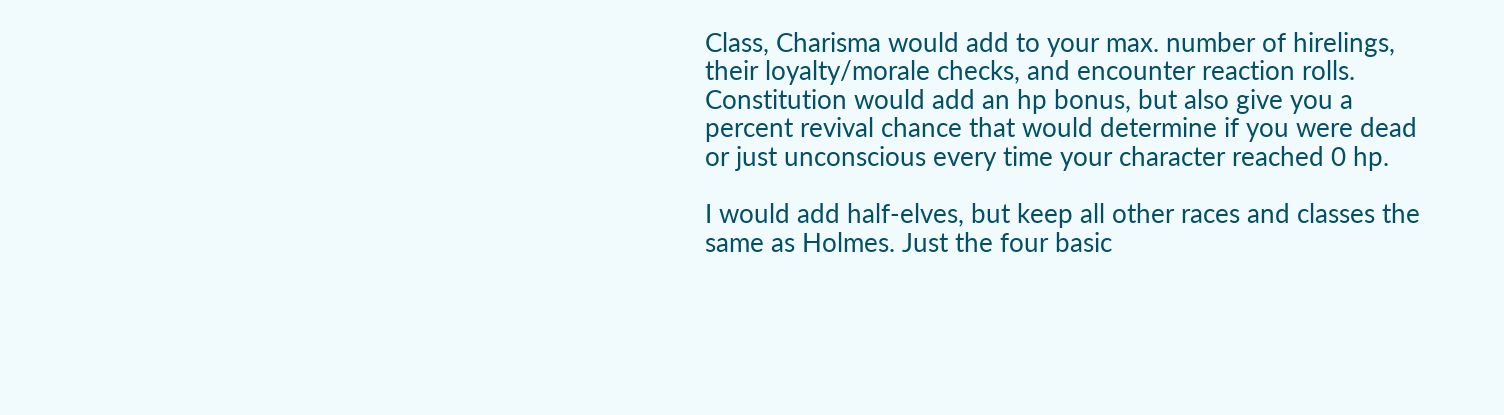Class, Charisma would add to your max. number of hirelings, their loyalty/morale checks, and encounter reaction rolls. Constitution would add an hp bonus, but also give you a percent revival chance that would determine if you were dead or just unconscious every time your character reached 0 hp.

I would add half-elves, but keep all other races and classes the same as Holmes. Just the four basic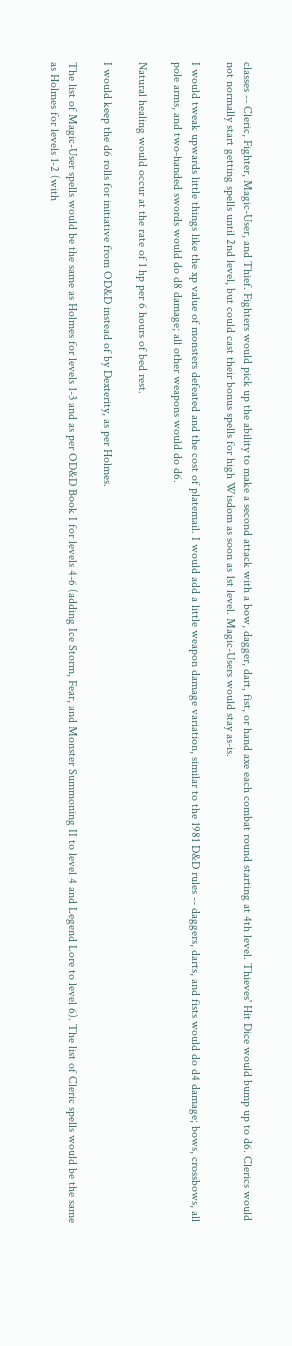classes -- Cleric, Fighter, Magic-User, and Thief. Fighters would pick up the ability to make a second attack with a bow, dagger, dart, fist, or hand axe each combat round starting at 4th level. Thieves' Hit Dice would bump up to d6. Clerics would not normally start getting spells until 2nd level, but could cast their bonus spells for high Wisdom as soon as 1st level. Magic-Users would stay as-is.

I would tweak upwards little things like the xp value of monsters defeated and the cost of platemail. I would add a little weapon damage variation, similar to the 1981 D&D rules -- daggers, darts, and fists would do d4 damage; bows, crossbows, all pole arms, and two-handed swords would do d8 damage; all other weapons would do d6.

Natural healing would occur at the rate of 1 hp per 6 hours of bed rest.

I would keep the d6 rolls for initiative from OD&D instead of by Dexterity, as per Holmes.

The list of Magic-User spells would be the same as Holmes for levels 1-3 and as per OD&D Book I for levels 4-6 (adding Ice Storm, Fear, and Monster Summoning II to level 4 and Legend Lore to level 6). The list of Cleric spells would be the same as Holmes for levels 1-2 (with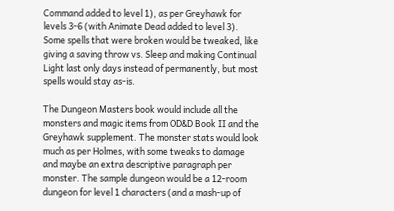Command added to level 1), as per Greyhawk for levels 3-6 (with Animate Dead added to level 3). Some spells that were broken would be tweaked, like giving a saving throw vs. Sleep and making Continual Light last only days instead of permanently, but most spells would stay as-is.

The Dungeon Masters book would include all the monsters and magic items from OD&D Book II and the Greyhawk supplement. The monster stats would look much as per Holmes, with some tweaks to damage and maybe an extra descriptive paragraph per monster. The sample dungeon would be a 12-room dungeon for level 1 characters (and a mash-up of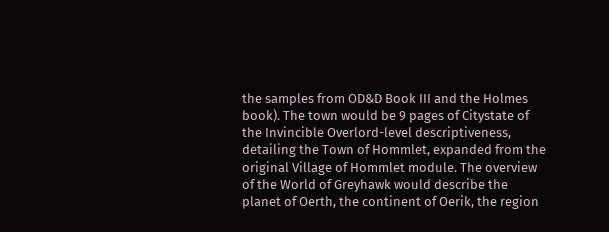the samples from OD&D Book III and the Holmes book). The town would be 9 pages of Citystate of the Invincible Overlord-level descriptiveness, detailing the Town of Hommlet, expanded from the original Village of Hommlet module. The overview of the World of Greyhawk would describe the planet of Oerth, the continent of Oerik, the region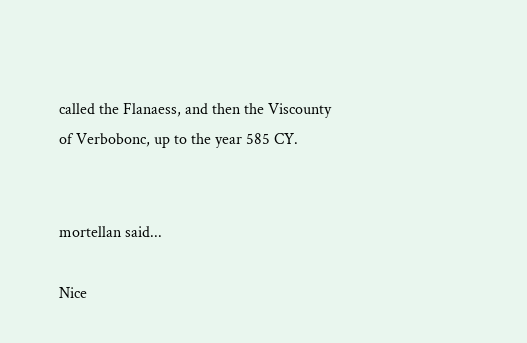called the Flanaess, and then the Viscounty of Verbobonc, up to the year 585 CY.


mortellan said...

Nice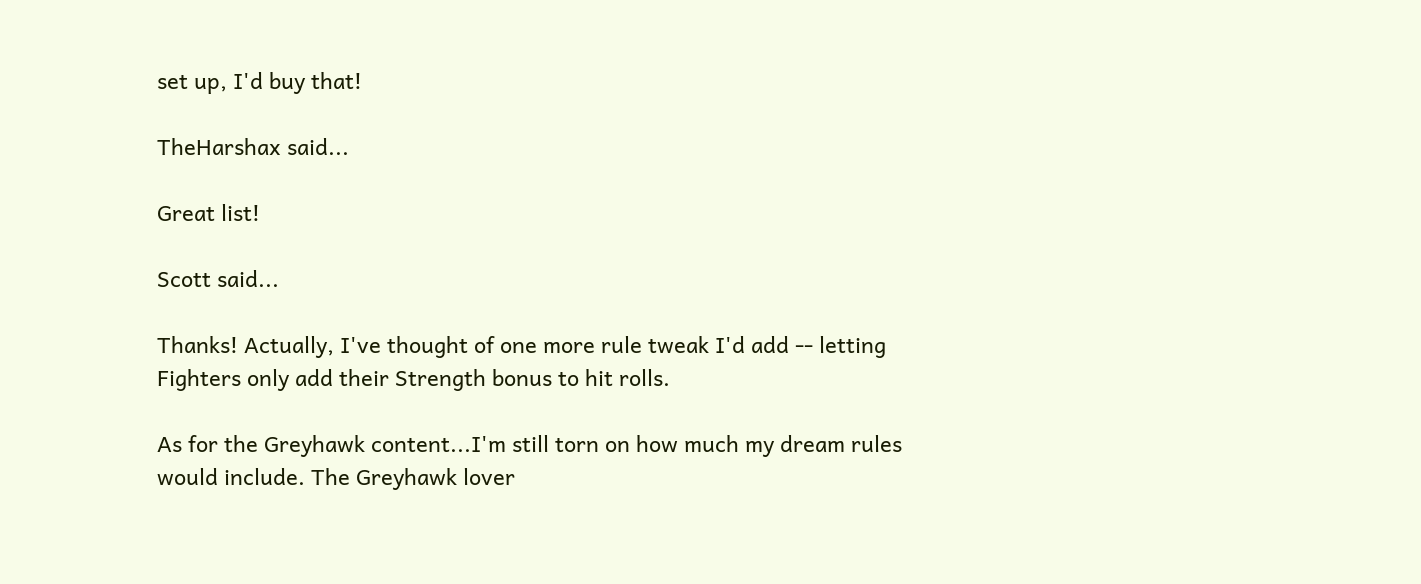set up, I'd buy that!

TheHarshax said...

Great list!

Scott said...

Thanks! Actually, I've thought of one more rule tweak I'd add -- letting Fighters only add their Strength bonus to hit rolls.

As for the Greyhawk content...I'm still torn on how much my dream rules would include. The Greyhawk lover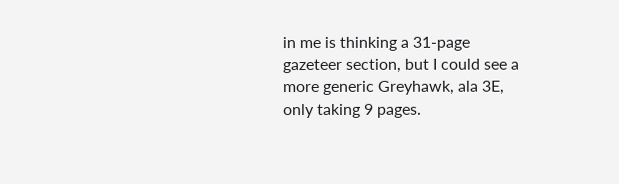in me is thinking a 31-page gazeteer section, but I could see a more generic Greyhawk, ala 3E, only taking 9 pages.